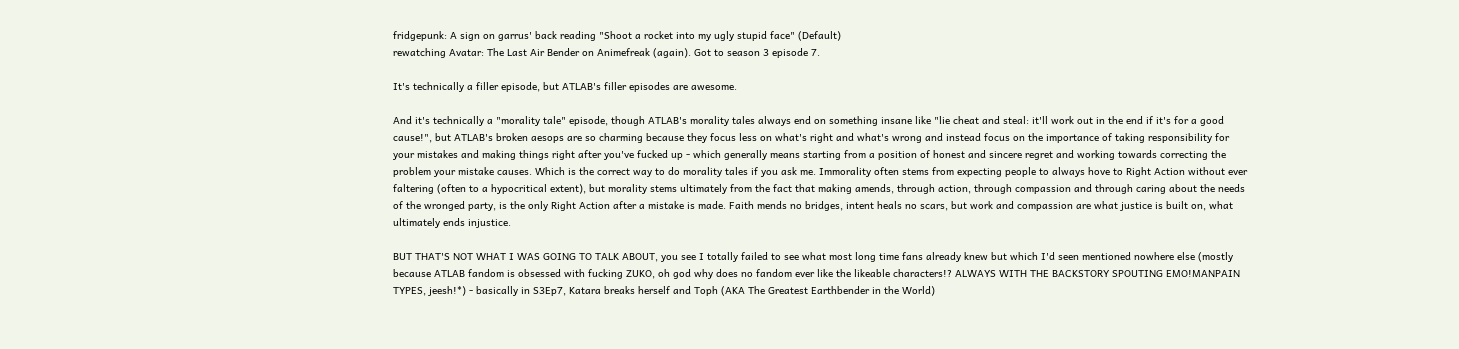fridgepunk: A sign on garrus' back reading "Shoot a rocket into my ugly stupid face" (Default)
rewatching Avatar: The Last Air Bender on Animefreak (again). Got to season 3 episode 7.

It's technically a filler episode, but ATLAB's filler episodes are awesome.

And it's technically a "morality tale" episode, though ATLAB's morality tales always end on something insane like "lie cheat and steal: it'll work out in the end if it's for a good cause!", but ATLAB's broken aesops are so charming because they focus less on what's right and what's wrong and instead focus on the importance of taking responsibility for your mistakes and making things right after you've fucked up - which generally means starting from a position of honest and sincere regret and working towards correcting the problem your mistake causes. Which is the correct way to do morality tales if you ask me. Immorality often stems from expecting people to always hove to Right Action without ever faltering (often to a hypocritical extent), but morality stems ultimately from the fact that making amends, through action, through compassion and through caring about the needs of the wronged party, is the only Right Action after a mistake is made. Faith mends no bridges, intent heals no scars, but work and compassion are what justice is built on, what ultimately ends injustice.

BUT THAT'S NOT WHAT I WAS GOING TO TALK ABOUT, you see I totally failed to see what most long time fans already knew but which I'd seen mentioned nowhere else (mostly because ATLAB fandom is obsessed with fucking ZUKO, oh god why does no fandom ever like the likeable characters!? ALWAYS WITH THE BACKSTORY SPOUTING EMO!MANPAIN TYPES, jeesh!*) - basically in S3Ep7, Katara breaks herself and Toph (AKA The Greatest Earthbender in the World)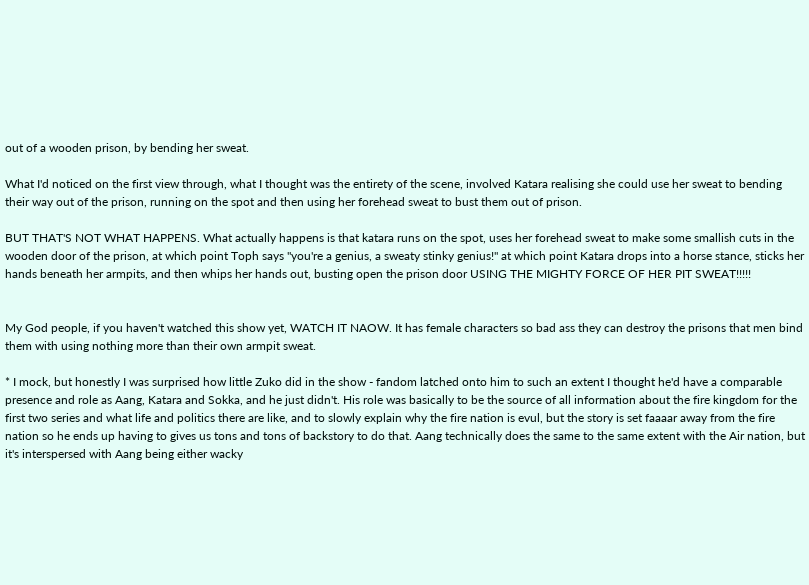out of a wooden prison, by bending her sweat.

What I'd noticed on the first view through, what I thought was the entirety of the scene, involved Katara realising she could use her sweat to bending their way out of the prison, running on the spot and then using her forehead sweat to bust them out of prison.

BUT THAT'S NOT WHAT HAPPENS. What actually happens is that katara runs on the spot, uses her forehead sweat to make some smallish cuts in the wooden door of the prison, at which point Toph says "you're a genius, a sweaty stinky genius!" at which point Katara drops into a horse stance, sticks her hands beneath her armpits, and then whips her hands out, busting open the prison door USING THE MIGHTY FORCE OF HER PIT SWEAT!!!!!


My God people, if you haven't watched this show yet, WATCH IT NAOW. It has female characters so bad ass they can destroy the prisons that men bind them with using nothing more than their own armpit sweat.

* I mock, but honestly I was surprised how little Zuko did in the show - fandom latched onto him to such an extent I thought he'd have a comparable presence and role as Aang, Katara and Sokka, and he just didn't. His role was basically to be the source of all information about the fire kingdom for the first two series and what life and politics there are like, and to slowly explain why the fire nation is evul, but the story is set faaaar away from the fire nation so he ends up having to gives us tons and tons of backstory to do that. Aang technically does the same to the same extent with the Air nation, but it's interspersed with Aang being either wacky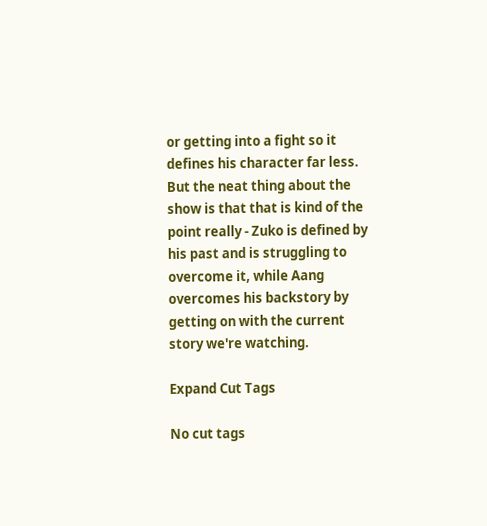or getting into a fight so it defines his character far less. But the neat thing about the show is that that is kind of the point really - Zuko is defined by his past and is struggling to overcome it, while Aang overcomes his backstory by getting on with the current story we're watching.

Expand Cut Tags

No cut tags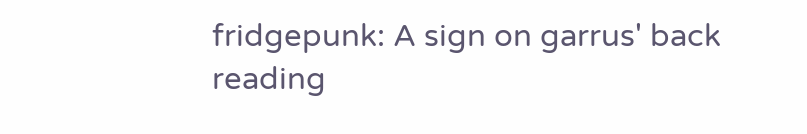fridgepunk: A sign on garrus' back reading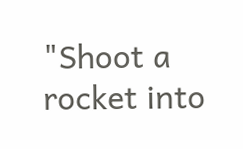"Shoot a rocket into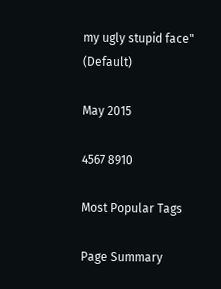my ugly stupid face" (Default)

May 2015

4567 8910

Most Popular Tags

Page Summary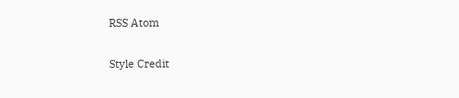RSS Atom

Style Credit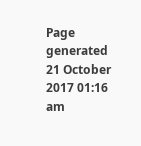Page generated 21 October 2017 01:16 am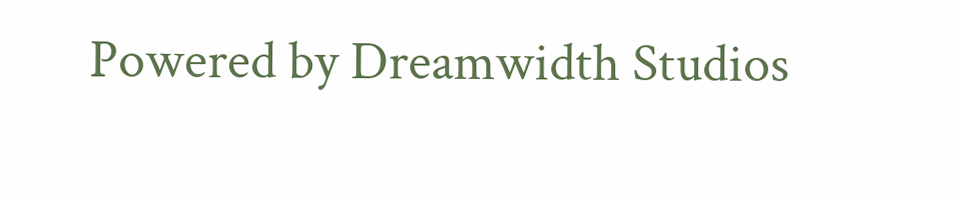Powered by Dreamwidth Studios